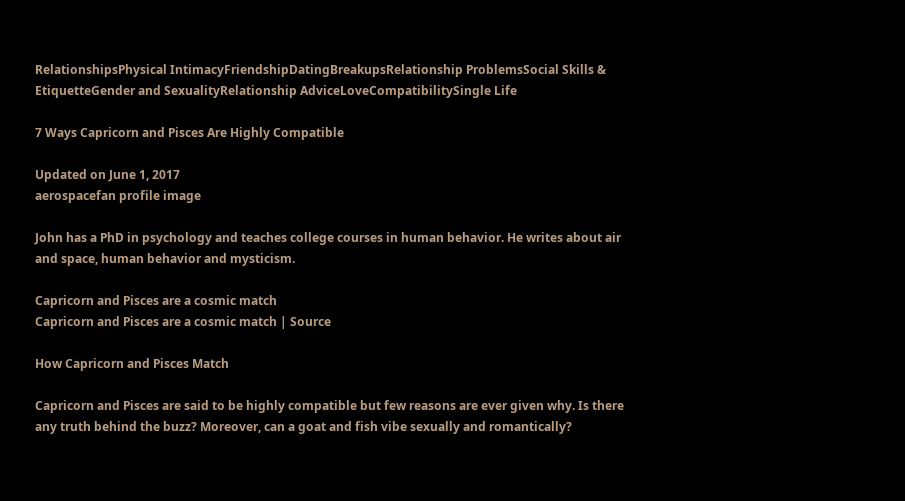RelationshipsPhysical IntimacyFriendshipDatingBreakupsRelationship ProblemsSocial Skills & EtiquetteGender and SexualityRelationship AdviceLoveCompatibilitySingle Life

7 Ways Capricorn and Pisces Are Highly Compatible

Updated on June 1, 2017
aerospacefan profile image

John has a PhD in psychology and teaches college courses in human behavior. He writes about air and space, human behavior and mysticism.

Capricorn and Pisces are a cosmic match
Capricorn and Pisces are a cosmic match | Source

How Capricorn and Pisces Match

Capricorn and Pisces are said to be highly compatible but few reasons are ever given why. Is there any truth behind the buzz? Moreover, can a goat and fish vibe sexually and romantically?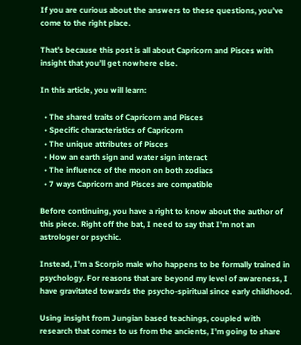If you are curious about the answers to these questions, you’ve come to the right place.

That’s because this post is all about Capricorn and Pisces with insight that you’ll get nowhere else.

In this article, you will learn:

  • The shared traits of Capricorn and Pisces
  • Specific characteristics of Capricorn
  • The unique attributes of Pisces
  • How an earth sign and water sign interact
  • The influence of the moon on both zodiacs
  • 7 ways Capricorn and Pisces are compatible

Before continuing, you have a right to know about the author of this piece. Right off the bat, I need to say that I’m not an astrologer or psychic.

Instead, I’m a Scorpio male who happens to be formally trained in psychology. For reasons that are beyond my level of awareness, I have gravitated towards the psycho-spiritual since early childhood.

Using insight from Jungian based teachings, coupled with research that comes to us from the ancients, I’m going to share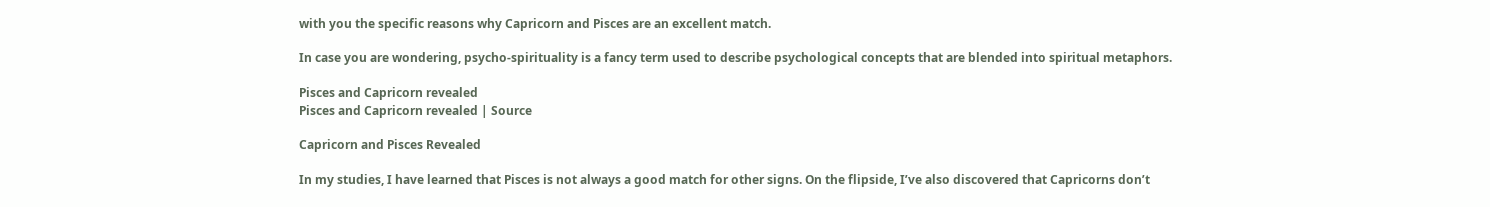with you the specific reasons why Capricorn and Pisces are an excellent match.

In case you are wondering, psycho-spirituality is a fancy term used to describe psychological concepts that are blended into spiritual metaphors.

Pisces and Capricorn revealed
Pisces and Capricorn revealed | Source

Capricorn and Pisces Revealed

In my studies, I have learned that Pisces is not always a good match for other signs. On the flipside, I’ve also discovered that Capricorns don’t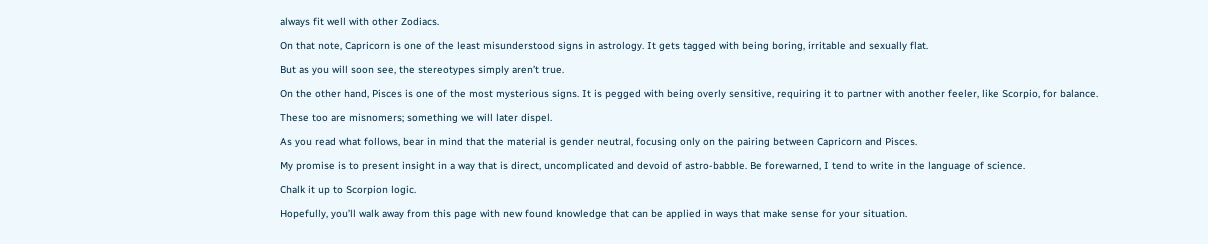always fit well with other Zodiacs.

On that note, Capricorn is one of the least misunderstood signs in astrology. It gets tagged with being boring, irritable and sexually flat.

But as you will soon see, the stereotypes simply aren’t true.

On the other hand, Pisces is one of the most mysterious signs. It is pegged with being overly sensitive, requiring it to partner with another feeler, like Scorpio, for balance.

These too are misnomers; something we will later dispel.

As you read what follows, bear in mind that the material is gender neutral, focusing only on the pairing between Capricorn and Pisces.

My promise is to present insight in a way that is direct, uncomplicated and devoid of astro-babble. Be forewarned, I tend to write in the language of science.

Chalk it up to Scorpion logic.

Hopefully, you’ll walk away from this page with new found knowledge that can be applied in ways that make sense for your situation.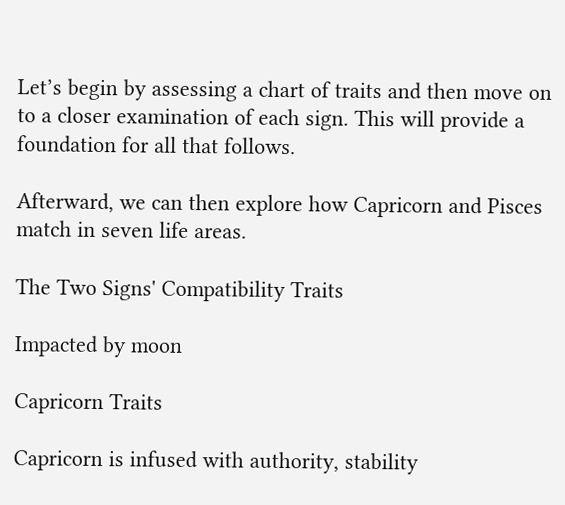Let’s begin by assessing a chart of traits and then move on to a closer examination of each sign. This will provide a foundation for all that follows.

Afterward, we can then explore how Capricorn and Pisces match in seven life areas.

The Two Signs' Compatibility Traits

Impacted by moon

Capricorn Traits

Capricorn is infused with authority, stability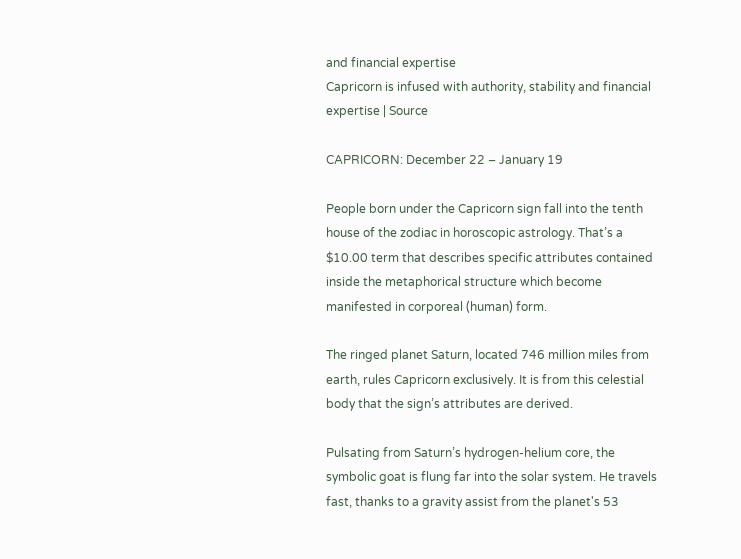and financial expertise
Capricorn is infused with authority, stability and financial expertise | Source

CAPRICORN: December 22 – January 19

People born under the Capricorn sign fall into the tenth house of the zodiac in horoscopic astrology. That’s a $10.00 term that describes specific attributes contained inside the metaphorical structure which become manifested in corporeal (human) form.

The ringed planet Saturn, located 746 million miles from earth, rules Capricorn exclusively. It is from this celestial body that the sign’s attributes are derived.

Pulsating from Saturn’s hydrogen-helium core, the symbolic goat is flung far into the solar system. He travels fast, thanks to a gravity assist from the planet's 53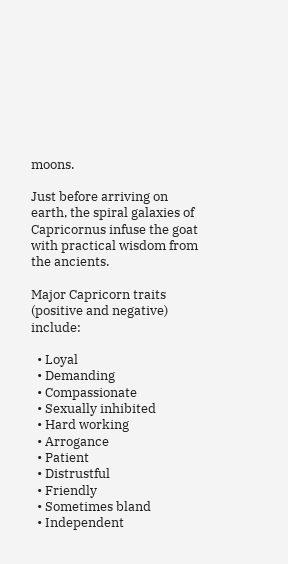moons.

Just before arriving on earth, the spiral galaxies of Capricornus infuse the goat with practical wisdom from the ancients.

Major Capricorn traits (positive and negative) include:

  • Loyal
  • Demanding
  • Compassionate
  • Sexually inhibited
  • Hard working
  • Arrogance
  • Patient
  • Distrustful
  • Friendly
  • Sometimes bland
  • Independent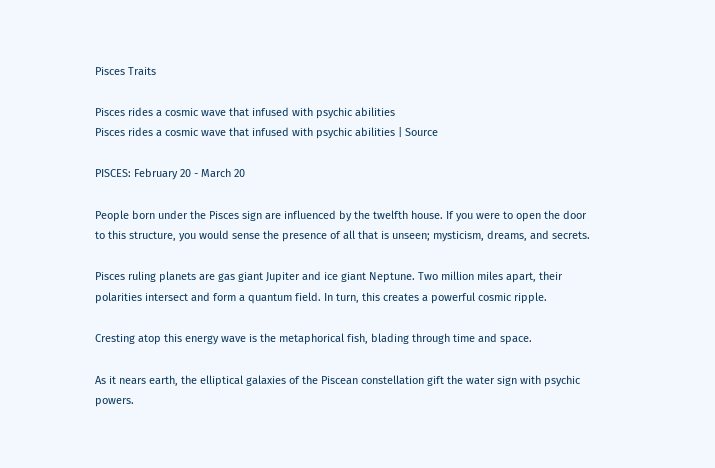Pisces Traits

Pisces rides a cosmic wave that infused with psychic abilities
Pisces rides a cosmic wave that infused with psychic abilities | Source

PISCES: February 20 - March 20

People born under the Pisces sign are influenced by the twelfth house. If you were to open the door to this structure, you would sense the presence of all that is unseen; mysticism, dreams, and secrets.

Pisces ruling planets are gas giant Jupiter and ice giant Neptune. Two million miles apart, their polarities intersect and form a quantum field. In turn, this creates a powerful cosmic ripple.

Cresting atop this energy wave is the metaphorical fish, blading through time and space.

As it nears earth, the elliptical galaxies of the Piscean constellation gift the water sign with psychic powers.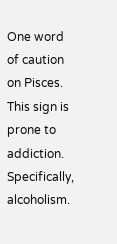One word of caution on Pisces. This sign is prone to addiction. Specifically, alcoholism.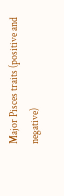Major Pisces traits (positive and negative)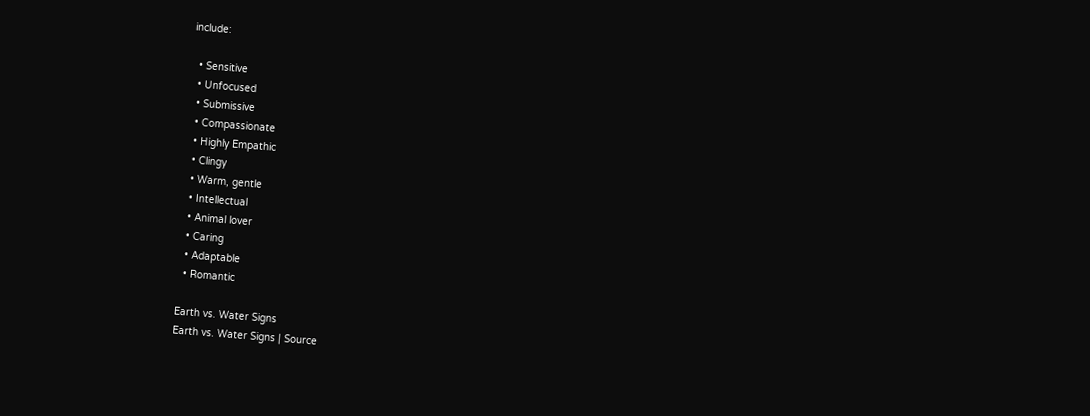include:

  • Sensitive
  • Unfocused
  • Submissive
  • Compassionate
  • Highly Empathic
  • Clingy
  • Warm, gentle
  • Intellectual
  • Animal lover
  • Caring
  • Adaptable
  • Romantic

Earth vs. Water Signs
Earth vs. Water Signs | Source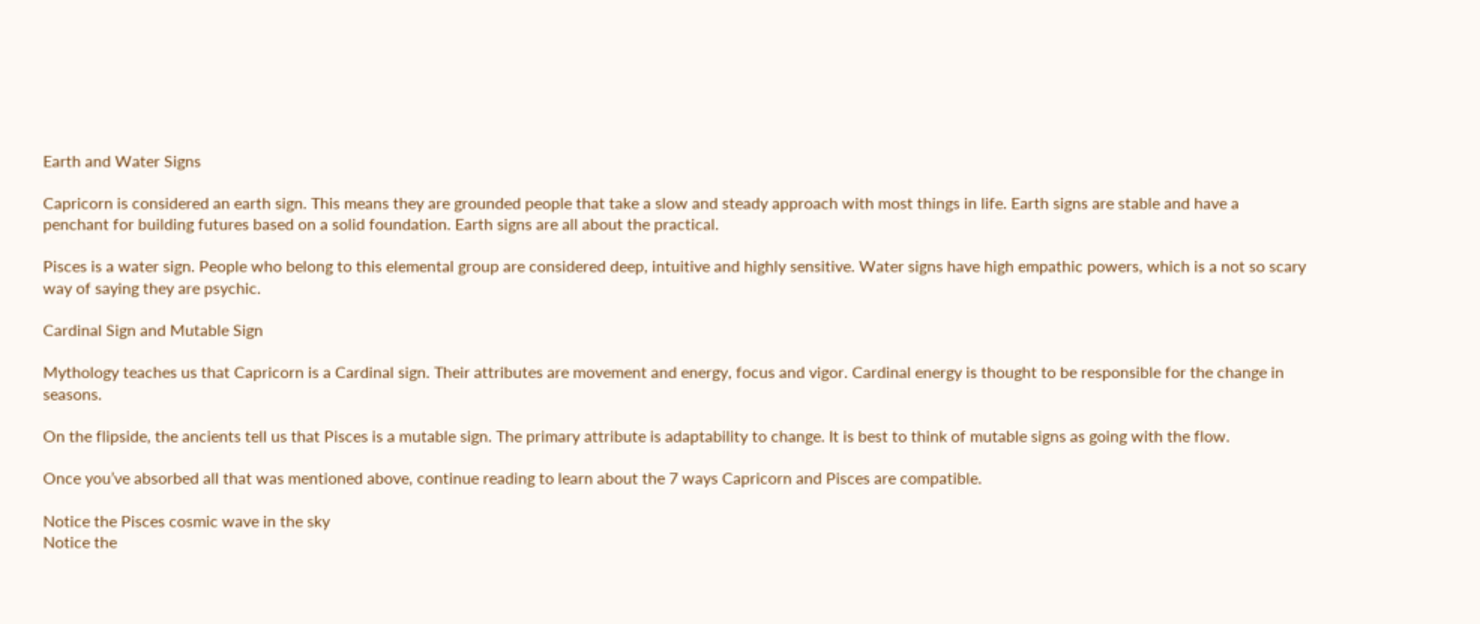Earth and Water Signs

Capricorn is considered an earth sign. This means they are grounded people that take a slow and steady approach with most things in life. Earth signs are stable and have a penchant for building futures based on a solid foundation. Earth signs are all about the practical.

Pisces is a water sign. People who belong to this elemental group are considered deep, intuitive and highly sensitive. Water signs have high empathic powers, which is a not so scary way of saying they are psychic.

Cardinal Sign and Mutable Sign

Mythology teaches us that Capricorn is a Cardinal sign. Their attributes are movement and energy, focus and vigor. Cardinal energy is thought to be responsible for the change in seasons.

On the flipside, the ancients tell us that Pisces is a mutable sign. The primary attribute is adaptability to change. It is best to think of mutable signs as going with the flow.

Once you’ve absorbed all that was mentioned above, continue reading to learn about the 7 ways Capricorn and Pisces are compatible.

Notice the Pisces cosmic wave in the sky
Notice the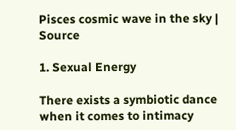Pisces cosmic wave in the sky | Source

1. Sexual Energy

There exists a symbiotic dance when it comes to intimacy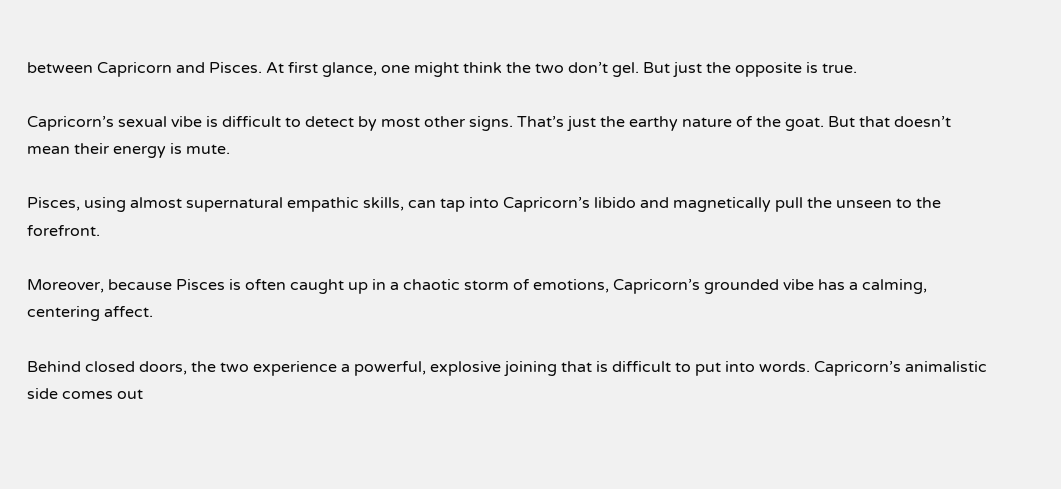between Capricorn and Pisces. At first glance, one might think the two don’t gel. But just the opposite is true.

Capricorn’s sexual vibe is difficult to detect by most other signs. That’s just the earthy nature of the goat. But that doesn’t mean their energy is mute.

Pisces, using almost supernatural empathic skills, can tap into Capricorn’s libido and magnetically pull the unseen to the forefront.

Moreover, because Pisces is often caught up in a chaotic storm of emotions, Capricorn’s grounded vibe has a calming, centering affect.

Behind closed doors, the two experience a powerful, explosive joining that is difficult to put into words. Capricorn’s animalistic side comes out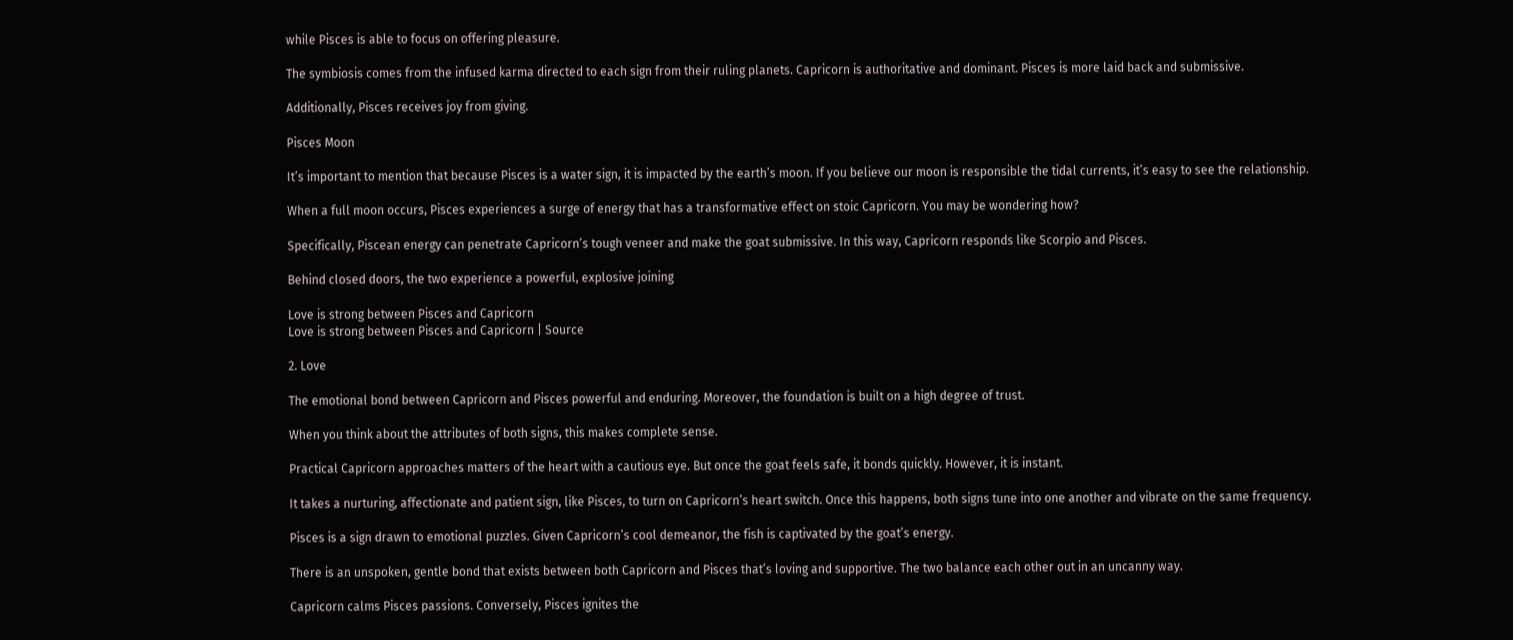while Pisces is able to focus on offering pleasure.

The symbiosis comes from the infused karma directed to each sign from their ruling planets. Capricorn is authoritative and dominant. Pisces is more laid back and submissive.

Additionally, Pisces receives joy from giving.

Pisces Moon

It’s important to mention that because Pisces is a water sign, it is impacted by the earth’s moon. If you believe our moon is responsible the tidal currents, it’s easy to see the relationship.

When a full moon occurs, Pisces experiences a surge of energy that has a transformative effect on stoic Capricorn. You may be wondering how?

Specifically, Piscean energy can penetrate Capricorn’s tough veneer and make the goat submissive. In this way, Capricorn responds like Scorpio and Pisces.

Behind closed doors, the two experience a powerful, explosive joining

Love is strong between Pisces and Capricorn
Love is strong between Pisces and Capricorn | Source

2. Love

The emotional bond between Capricorn and Pisces powerful and enduring. Moreover, the foundation is built on a high degree of trust.

When you think about the attributes of both signs, this makes complete sense.

Practical Capricorn approaches matters of the heart with a cautious eye. But once the goat feels safe, it bonds quickly. However, it is instant.

It takes a nurturing, affectionate and patient sign, like Pisces, to turn on Capricorn’s heart switch. Once this happens, both signs tune into one another and vibrate on the same frequency.

Pisces is a sign drawn to emotional puzzles. Given Capricorn’s cool demeanor, the fish is captivated by the goat’s energy.

There is an unspoken, gentle bond that exists between both Capricorn and Pisces that’s loving and supportive. The two balance each other out in an uncanny way.

Capricorn calms Pisces passions. Conversely, Pisces ignites the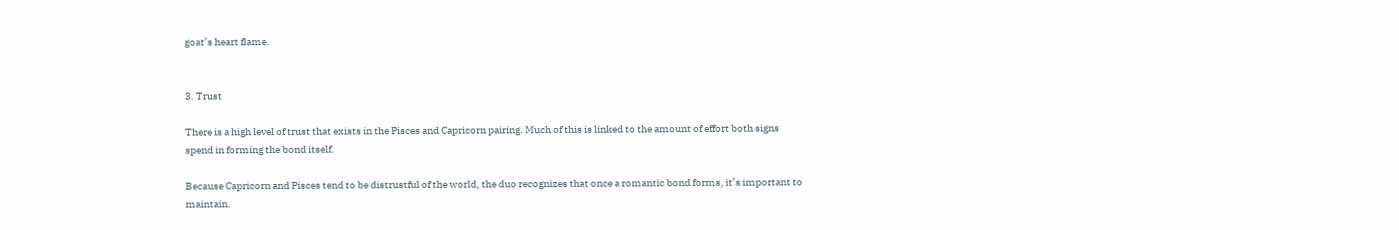goat’s heart flame.


3. Trust

There is a high level of trust that exists in the Pisces and Capricorn pairing. Much of this is linked to the amount of effort both signs spend in forming the bond itself.

Because Capricorn and Pisces tend to be distrustful of the world, the duo recognizes that once a romantic bond forms, it’s important to maintain.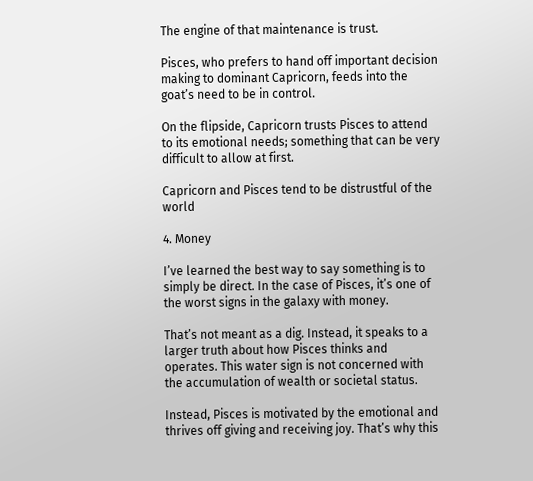The engine of that maintenance is trust.

Pisces, who prefers to hand off important decision making to dominant Capricorn, feeds into the goat’s need to be in control.

On the flipside, Capricorn trusts Pisces to attend to its emotional needs; something that can be very difficult to allow at first.

Capricorn and Pisces tend to be distrustful of the world

4. Money

I’ve learned the best way to say something is to simply be direct. In the case of Pisces, it’s one of the worst signs in the galaxy with money.

That’s not meant as a dig. Instead, it speaks to a larger truth about how Pisces thinks and operates. This water sign is not concerned with the accumulation of wealth or societal status.

Instead, Pisces is motivated by the emotional and thrives off giving and receiving joy. That’s why this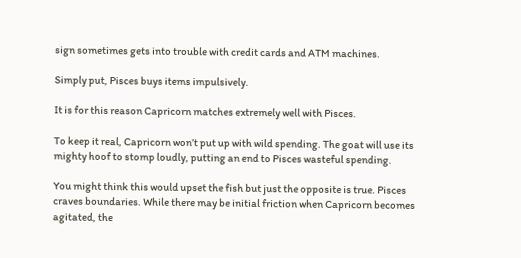sign sometimes gets into trouble with credit cards and ATM machines.

Simply put, Pisces buys items impulsively.

It is for this reason Capricorn matches extremely well with Pisces.

To keep it real, Capricorn won’t put up with wild spending. The goat will use its mighty hoof to stomp loudly, putting an end to Pisces wasteful spending.

You might think this would upset the fish but just the opposite is true. Pisces craves boundaries. While there may be initial friction when Capricorn becomes agitated, the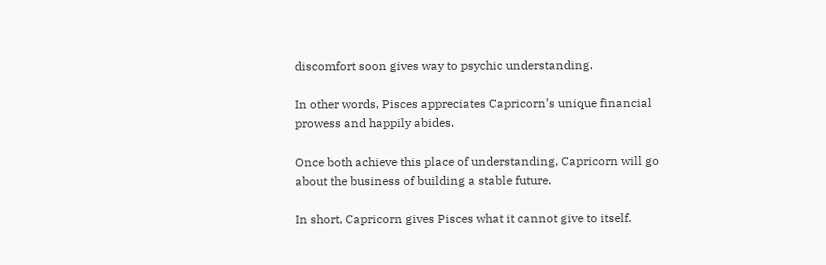discomfort soon gives way to psychic understanding.

In other words, Pisces appreciates Capricorn’s unique financial prowess and happily abides.

Once both achieve this place of understanding, Capricorn will go about the business of building a stable future.

In short, Capricorn gives Pisces what it cannot give to itself.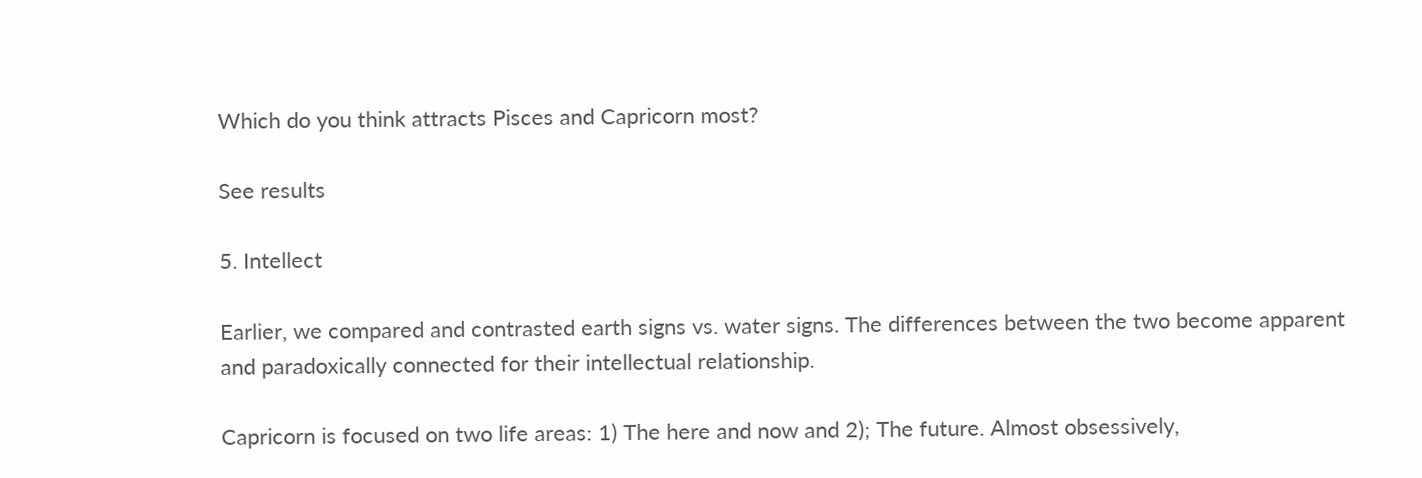Which do you think attracts Pisces and Capricorn most?

See results

5. Intellect

Earlier, we compared and contrasted earth signs vs. water signs. The differences between the two become apparent and paradoxically connected for their intellectual relationship.

Capricorn is focused on two life areas: 1) The here and now and 2); The future. Almost obsessively,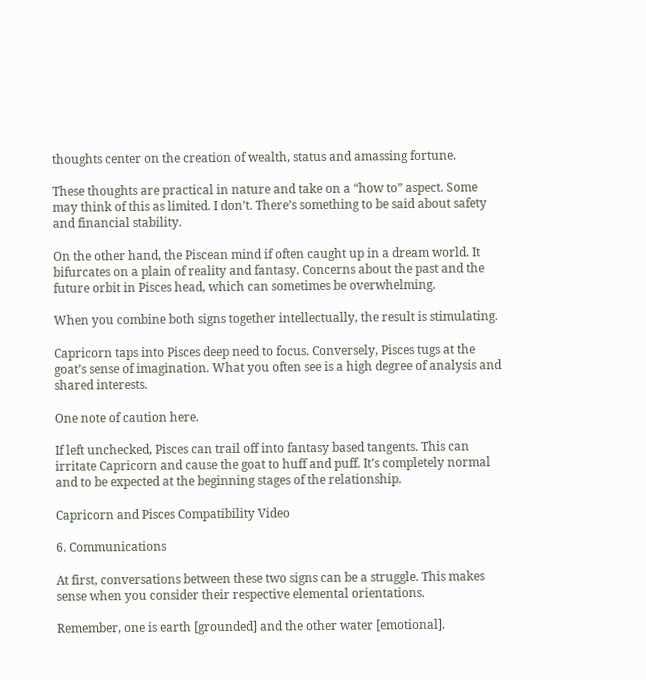thoughts center on the creation of wealth, status and amassing fortune.

These thoughts are practical in nature and take on a “how to” aspect. Some may think of this as limited. I don’t. There’s something to be said about safety and financial stability.

On the other hand, the Piscean mind if often caught up in a dream world. It bifurcates on a plain of reality and fantasy. Concerns about the past and the future orbit in Pisces head, which can sometimes be overwhelming.

When you combine both signs together intellectually, the result is stimulating.

Capricorn taps into Pisces deep need to focus. Conversely, Pisces tugs at the goat’s sense of imagination. What you often see is a high degree of analysis and shared interests.

One note of caution here.

If left unchecked, Pisces can trail off into fantasy based tangents. This can irritate Capricorn and cause the goat to huff and puff. It’s completely normal and to be expected at the beginning stages of the relationship.

Capricorn and Pisces Compatibility Video

6. Communications

At first, conversations between these two signs can be a struggle. This makes sense when you consider their respective elemental orientations.

Remember, one is earth [grounded] and the other water [emotional].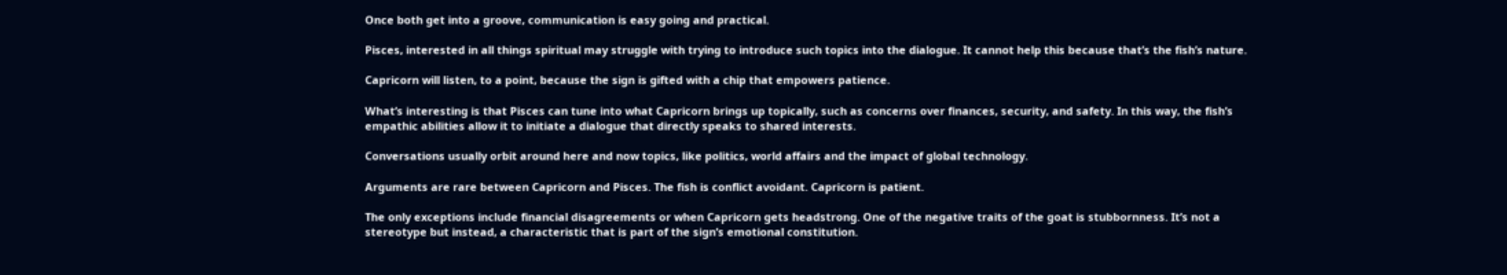Once both get into a groove, communication is easy going and practical.

Pisces, interested in all things spiritual may struggle with trying to introduce such topics into the dialogue. It cannot help this because that’s the fish’s nature.

Capricorn will listen, to a point, because the sign is gifted with a chip that empowers patience.

What’s interesting is that Pisces can tune into what Capricorn brings up topically, such as concerns over finances, security, and safety. In this way, the fish’s empathic abilities allow it to initiate a dialogue that directly speaks to shared interests.

Conversations usually orbit around here and now topics, like politics, world affairs and the impact of global technology.

Arguments are rare between Capricorn and Pisces. The fish is conflict avoidant. Capricorn is patient.

The only exceptions include financial disagreements or when Capricorn gets headstrong. One of the negative traits of the goat is stubbornness. It’s not a stereotype but instead, a characteristic that is part of the sign’s emotional constitution.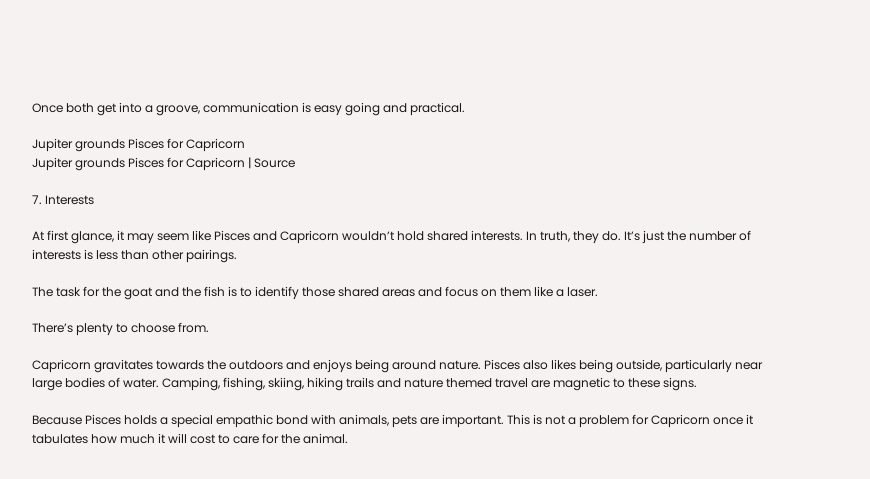Once both get into a groove, communication is easy going and practical.

Jupiter grounds Pisces for Capricorn
Jupiter grounds Pisces for Capricorn | Source

7. Interests

At first glance, it may seem like Pisces and Capricorn wouldn’t hold shared interests. In truth, they do. It’s just the number of interests is less than other pairings.

The task for the goat and the fish is to identify those shared areas and focus on them like a laser.

There’s plenty to choose from.

Capricorn gravitates towards the outdoors and enjoys being around nature. Pisces also likes being outside, particularly near large bodies of water. Camping, fishing, skiing, hiking trails and nature themed travel are magnetic to these signs.

Because Pisces holds a special empathic bond with animals, pets are important. This is not a problem for Capricorn once it tabulates how much it will cost to care for the animal.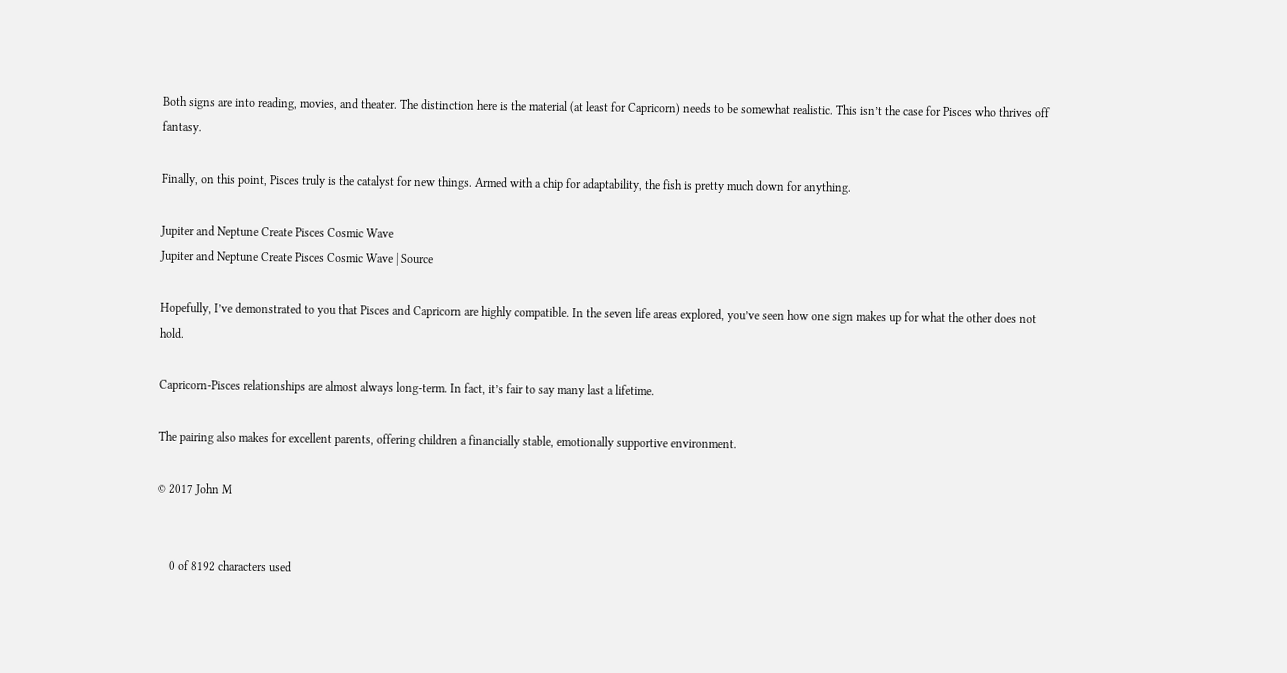Both signs are into reading, movies, and theater. The distinction here is the material (at least for Capricorn) needs to be somewhat realistic. This isn’t the case for Pisces who thrives off fantasy.

Finally, on this point, Pisces truly is the catalyst for new things. Armed with a chip for adaptability, the fish is pretty much down for anything.

Jupiter and Neptune Create Pisces Cosmic Wave
Jupiter and Neptune Create Pisces Cosmic Wave | Source

Hopefully, I’ve demonstrated to you that Pisces and Capricorn are highly compatible. In the seven life areas explored, you’ve seen how one sign makes up for what the other does not hold.

Capricorn-Pisces relationships are almost always long-term. In fact, it’s fair to say many last a lifetime.

The pairing also makes for excellent parents, offering children a financially stable, emotionally supportive environment.

© 2017 John M


    0 of 8192 characters used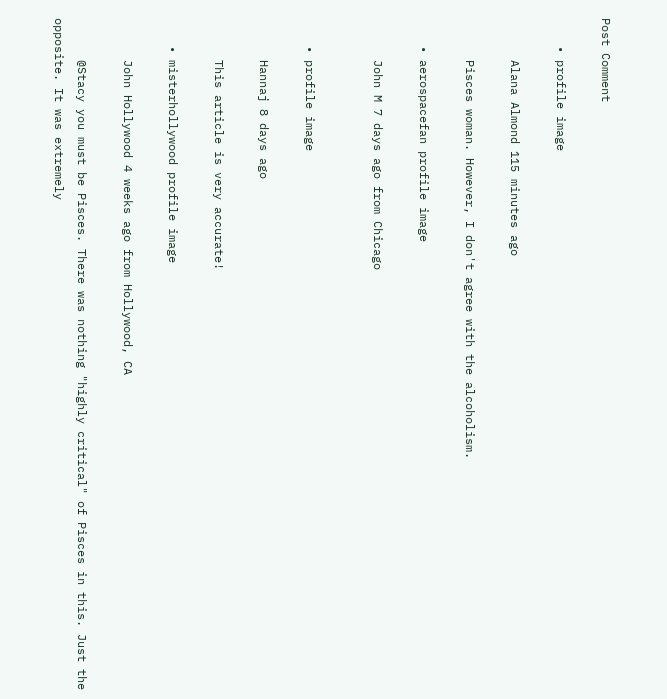Post Comment

    • profile image

      Alana Almond 115 minutes ago

      Pisces woman. However, I don't agree with the alcoholism.

    • aerospacefan profile image

      John M 7 days ago from Chicago


    • profile image

      Hannaj 8 days ago

      This article is very accurate!

    • misterhollywood profile image

      John Hollywood 4 weeks ago from Hollywood, CA

      @Stacy you must be Pisces. There was nothing "highly critical" of Pisces in this. Just the opposite. It was extremely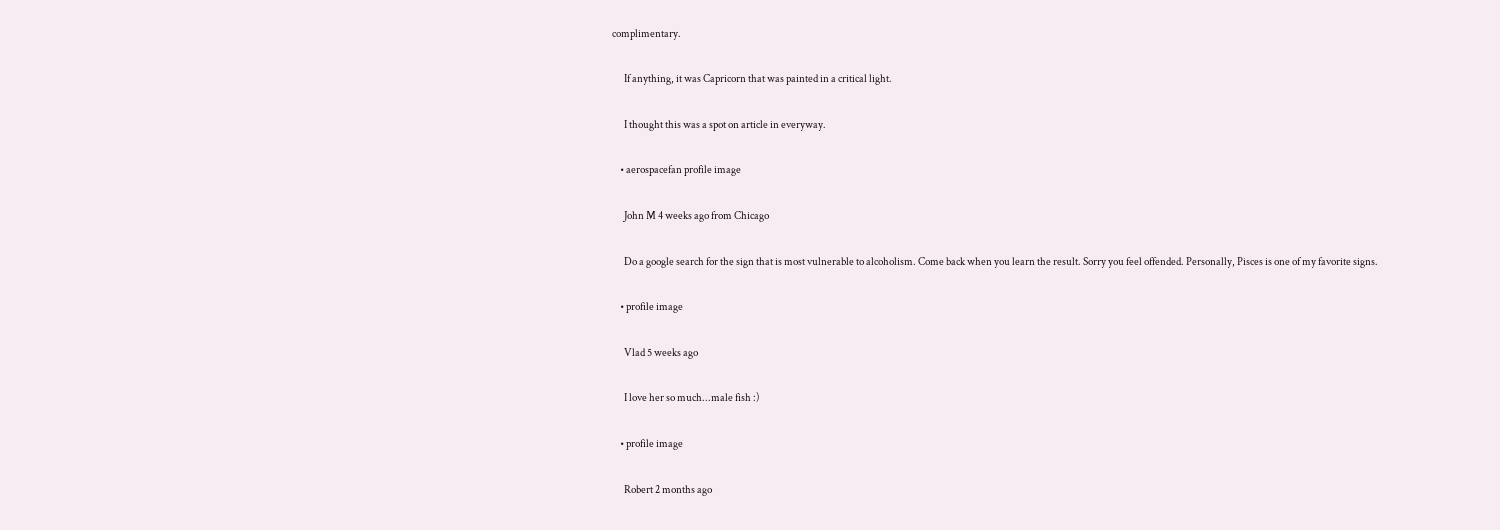complimentary.

      If anything, it was Capricorn that was painted in a critical light.

      I thought this was a spot on article in everyway.

    • aerospacefan profile image

      John M 4 weeks ago from Chicago

      Do a google search for the sign that is most vulnerable to alcoholism. Come back when you learn the result. Sorry you feel offended. Personally, Pisces is one of my favorite signs.

    • profile image

      Vlad 5 weeks ago

      I love her so much...male fish :)

    • profile image

      Robert 2 months ago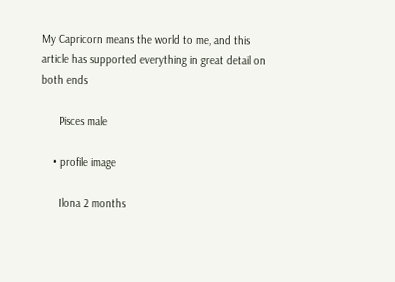My Capricorn means the world to me, and this article has supported everything in great detail on both ends

      Pisces male

    • profile image

      Ilona 2 months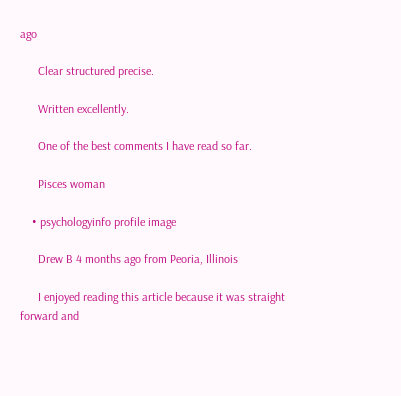ago

      Clear structured precise.

      Written excellently.

      One of the best comments I have read so far.

      Pisces woman

    • psychologyinfo profile image

      Drew B 4 months ago from Peoria, Illinois

      I enjoyed reading this article because it was straight forward and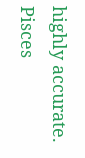highly accurate. Pisces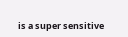is a super sensitive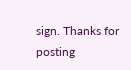sign. Thanks for posting